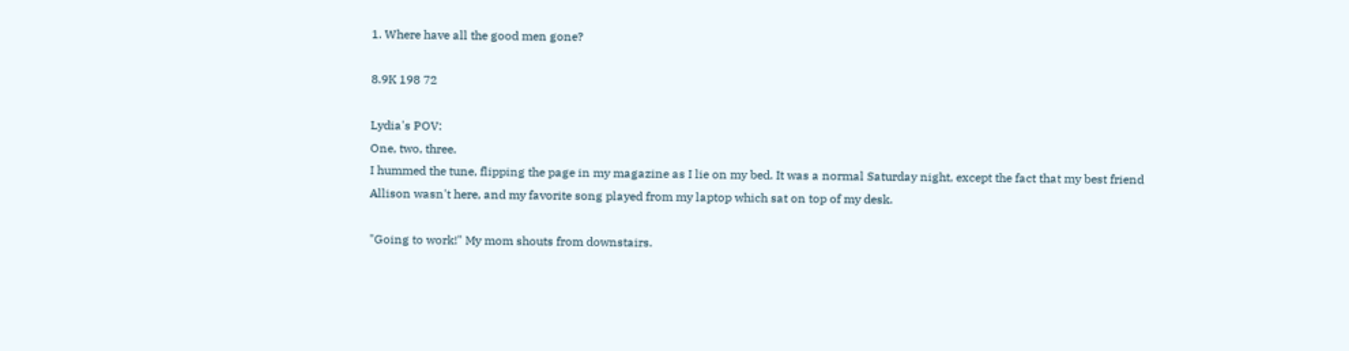1. Where have all the good men gone?

8.9K 198 72

Lydia's POV:
One, two, three.
I hummed the tune, flipping the page in my magazine as I lie on my bed. It was a normal Saturday night, except the fact that my best friend Allison wasn't here, and my favorite song played from my laptop which sat on top of my desk.

"Going to work!" My mom shouts from downstairs.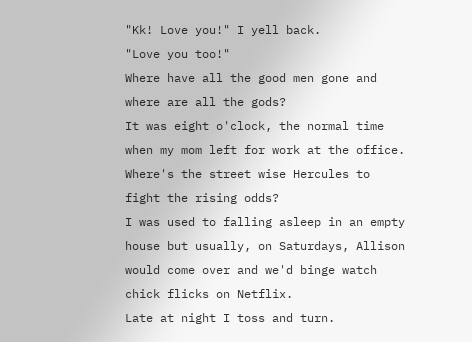"Kk! Love you!" I yell back.
"Love you too!"
Where have all the good men gone and where are all the gods?
It was eight o'clock, the normal time when my mom left for work at the office.
Where's the street wise Hercules to fight the rising odds?
I was used to falling asleep in an empty house but usually, on Saturdays, Allison would come over and we'd binge watch chick flicks on Netflix.
Late at night I toss and turn.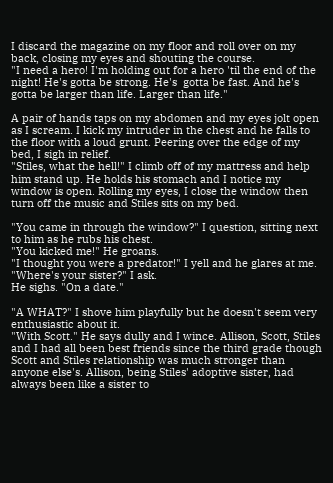I discard the magazine on my floor and roll over on my back, closing my eyes and shouting the course.
"I need a hero! I'm holding out for a hero 'til the end of the night! He's gotta be strong. He's  gotta be fast. And he's gotta be larger than life. Larger than life."

A pair of hands taps on my abdomen and my eyes jolt open as I scream. I kick my intruder in the chest and he falls to the floor with a loud grunt. Peering over the edge of my bed, I sigh in relief.
"Stiles, what the hell!" I climb off of my mattress and help him stand up. He holds his stomach and I notice my window is open. Rolling my eyes, I close the window then turn off the music and Stiles sits on my bed.

"You came in through the window?" I question, sitting next to him as he rubs his chest.
"You kicked me!" He groans.
"I thought you were a predator!" I yell and he glares at me. "Where's your sister?" I ask.
He sighs. "On a date."

"A WHAT?" I shove him playfully but he doesn't seem very enthusiastic about it.
"With Scott." He says dully and I wince. Allison, Scott, Stiles and I had all been best friends since the third grade though Scott and Stiles relationship was much stronger than anyone else's. Allison, being Stiles' adoptive sister, had always been like a sister to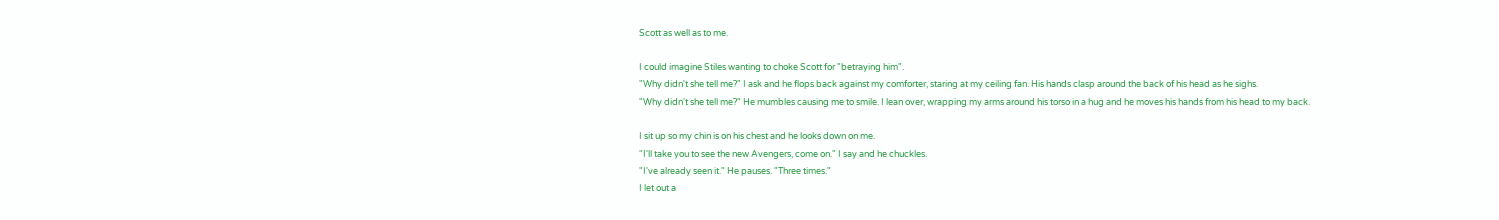Scott as well as to me.

I could imagine Stiles wanting to choke Scott for "betraying him".
"Why didn't she tell me?" I ask and he flops back against my comforter, staring at my ceiling fan. His hands clasp around the back of his head as he sighs.
"Why didn't she tell me?" He mumbles causing me to smile. I lean over, wrapping my arms around his torso in a hug and he moves his hands from his head to my back.

I sit up so my chin is on his chest and he looks down on me.
"I'll take you to see the new Avengers, come on." I say and he chuckles.
"I've already seen it." He pauses. "Three times."
I let out a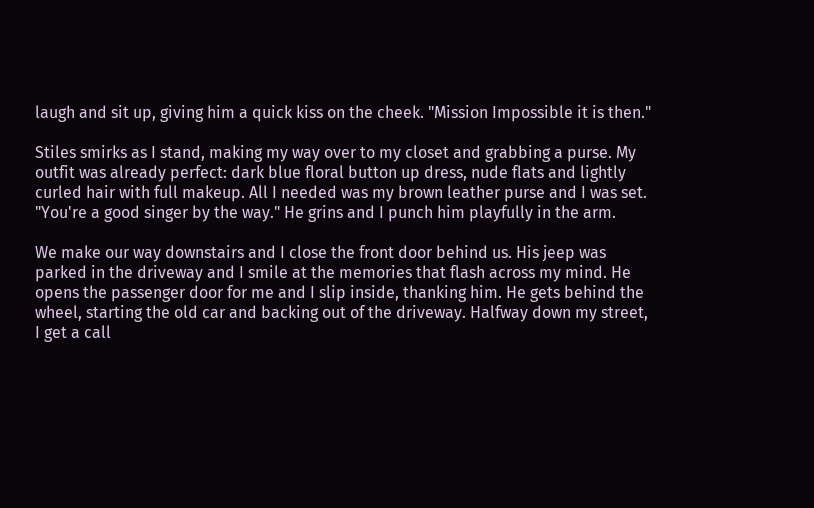laugh and sit up, giving him a quick kiss on the cheek. "Mission Impossible it is then."

Stiles smirks as I stand, making my way over to my closet and grabbing a purse. My outfit was already perfect: dark blue floral button up dress, nude flats and lightly curled hair with full makeup. All I needed was my brown leather purse and I was set.
"You're a good singer by the way." He grins and I punch him playfully in the arm.

We make our way downstairs and I close the front door behind us. His jeep was parked in the driveway and I smile at the memories that flash across my mind. He opens the passenger door for me and I slip inside, thanking him. He gets behind the wheel, starting the old car and backing out of the driveway. Halfway down my street, I get a call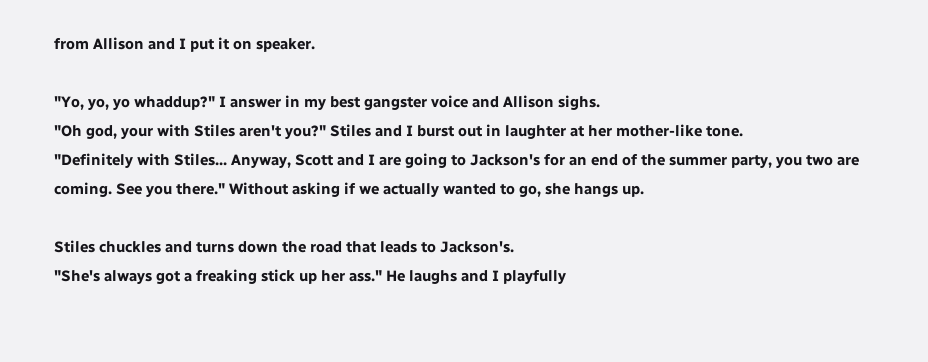from Allison and I put it on speaker.

"Yo, yo, yo whaddup?" I answer in my best gangster voice and Allison sighs.
"Oh god, your with Stiles aren't you?" Stiles and I burst out in laughter at her mother-like tone.
"Definitely with Stiles... Anyway, Scott and I are going to Jackson's for an end of the summer party, you two are coming. See you there." Without asking if we actually wanted to go, she hangs up.

Stiles chuckles and turns down the road that leads to Jackson's.
"She's always got a freaking stick up her ass." He laughs and I playfully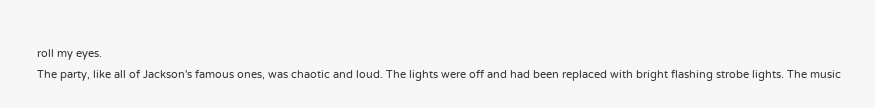roll my eyes.
The party, like all of Jackson's famous ones, was chaotic and loud. The lights were off and had been replaced with bright flashing strobe lights. The music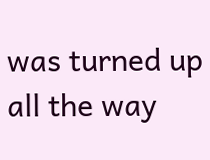was turned up all the way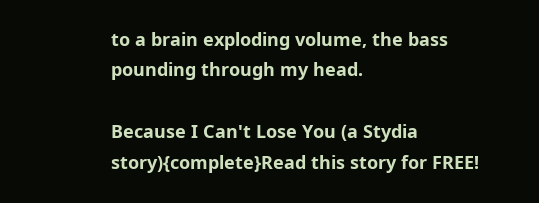to a brain exploding volume, the bass pounding through my head.

Because I Can't Lose You (a Stydia story){complete}Read this story for FREE!